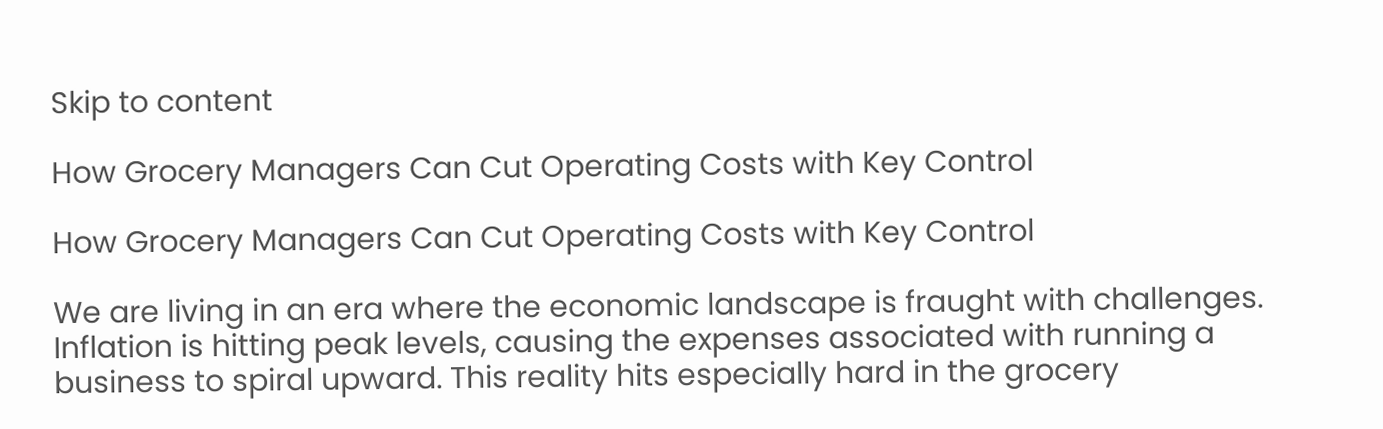Skip to content

How Grocery Managers Can Cut Operating Costs with Key Control

How Grocery Managers Can Cut Operating Costs with Key Control

We are living in an era where the economic landscape is fraught with challenges. Inflation is hitting peak levels, causing the expenses associated with running a business to spiral upward. This reality hits especially hard in the grocery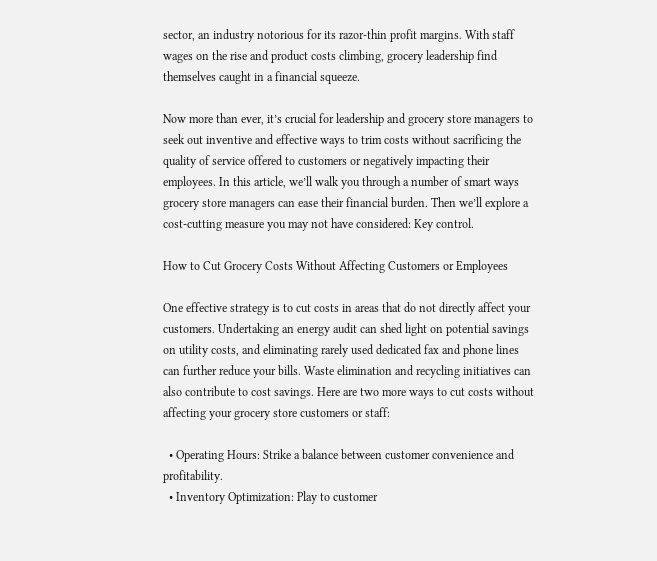sector, an industry notorious for its razor-thin profit margins. With staff wages on the rise and product costs climbing, grocery leadership find themselves caught in a financial squeeze.

Now more than ever, it’s crucial for leadership and grocery store managers to seek out inventive and effective ways to trim costs without sacrificing the quality of service offered to customers or negatively impacting their employees. In this article, we’ll walk you through a number of smart ways grocery store managers can ease their financial burden. Then we’ll explore a cost-cutting measure you may not have considered: Key control.

How to Cut Grocery Costs Without Affecting Customers or Employees

One effective strategy is to cut costs in areas that do not directly affect your customers. Undertaking an energy audit can shed light on potential savings on utility costs, and eliminating rarely used dedicated fax and phone lines can further reduce your bills. Waste elimination and recycling initiatives can also contribute to cost savings. Here are two more ways to cut costs without affecting your grocery store customers or staff:

  • Operating Hours: Strike a balance between customer convenience and profitability.
  • Inventory Optimization: Play to customer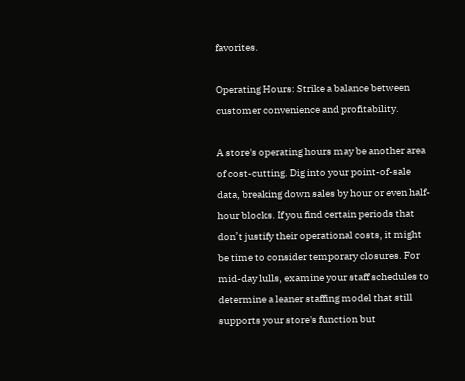favorites.

Operating Hours: Strike a balance between customer convenience and profitability.

A store's operating hours may be another area of cost-cutting. Dig into your point-of-sale data, breaking down sales by hour or even half-hour blocks. If you find certain periods that don’t justify their operational costs, it might be time to consider temporary closures. For mid-day lulls, examine your staff schedules to determine a leaner staffing model that still supports your store's function but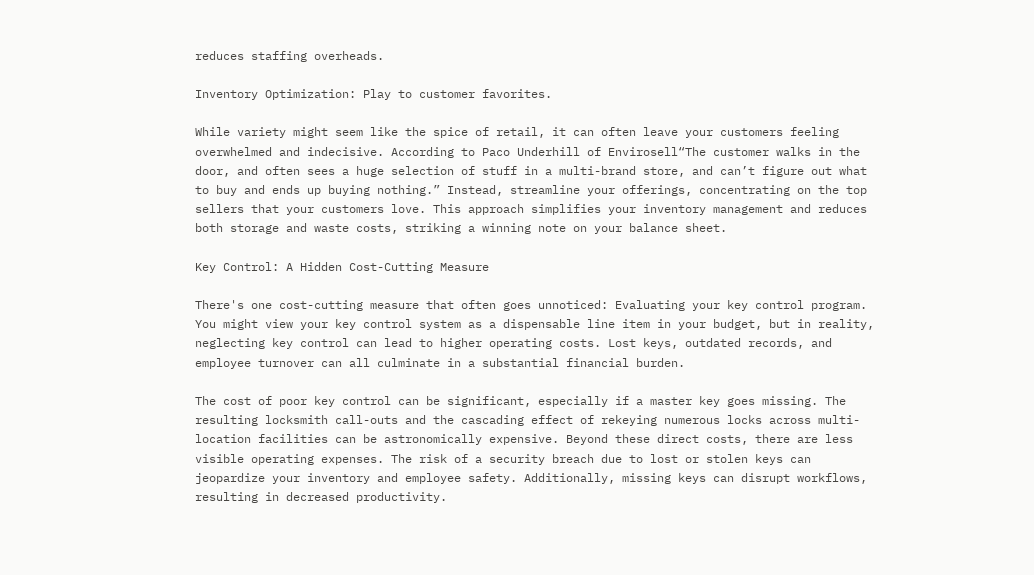reduces staffing overheads.

Inventory Optimization: Play to customer favorites.

While variety might seem like the spice of retail, it can often leave your customers feeling overwhelmed and indecisive. According to Paco Underhill of Envirosell“The customer walks in the door, and often sees a huge selection of stuff in a multi-brand store, and can’t figure out what to buy and ends up buying nothing.” Instead, streamline your offerings, concentrating on the top sellers that your customers love. This approach simplifies your inventory management and reduces both storage and waste costs, striking a winning note on your balance sheet.

Key Control: A Hidden Cost-Cutting Measure

There's one cost-cutting measure that often goes unnoticed: Evaluating your key control program. You might view your key control system as a dispensable line item in your budget, but in reality, neglecting key control can lead to higher operating costs. Lost keys, outdated records, and employee turnover can all culminate in a substantial financial burden.

The cost of poor key control can be significant, especially if a master key goes missing. The resulting locksmith call-outs and the cascading effect of rekeying numerous locks across multi-location facilities can be astronomically expensive. Beyond these direct costs, there are less visible operating expenses. The risk of a security breach due to lost or stolen keys can jeopardize your inventory and employee safety. Additionally, missing keys can disrupt workflows, resulting in decreased productivity.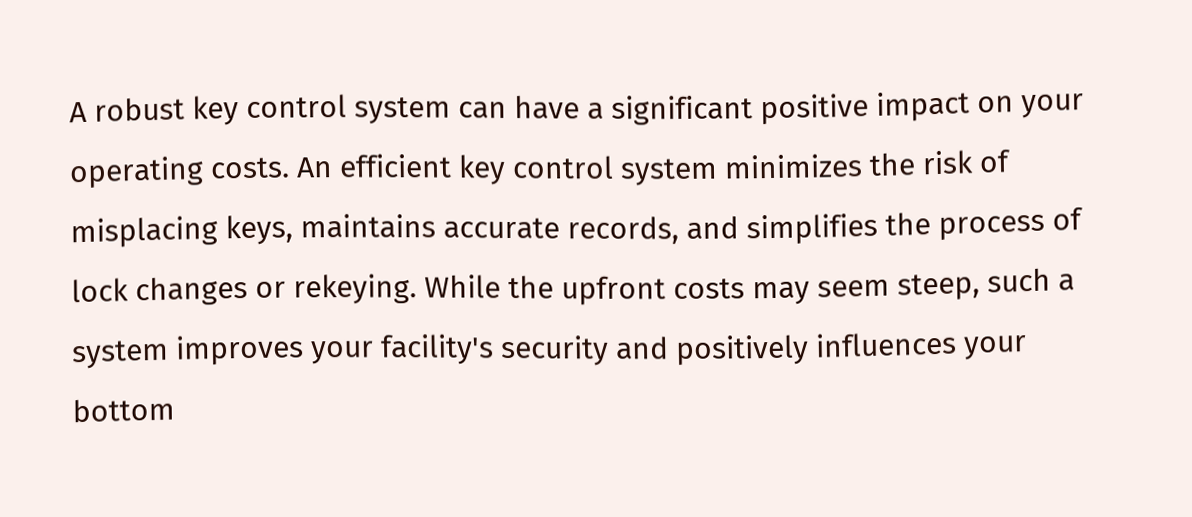A robust key control system can have a significant positive impact on your operating costs. An efficient key control system minimizes the risk of misplacing keys, maintains accurate records, and simplifies the process of lock changes or rekeying. While the upfront costs may seem steep, such a system improves your facility's security and positively influences your bottom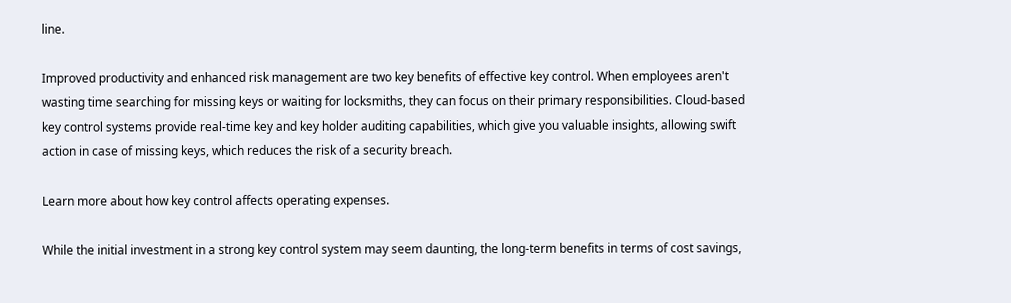line.

Improved productivity and enhanced risk management are two key benefits of effective key control. When employees aren't wasting time searching for missing keys or waiting for locksmiths, they can focus on their primary responsibilities. Cloud-based key control systems provide real-time key and key holder auditing capabilities, which give you valuable insights, allowing swift action in case of missing keys, which reduces the risk of a security breach.

Learn more about how key control affects operating expenses.

While the initial investment in a strong key control system may seem daunting, the long-term benefits in terms of cost savings,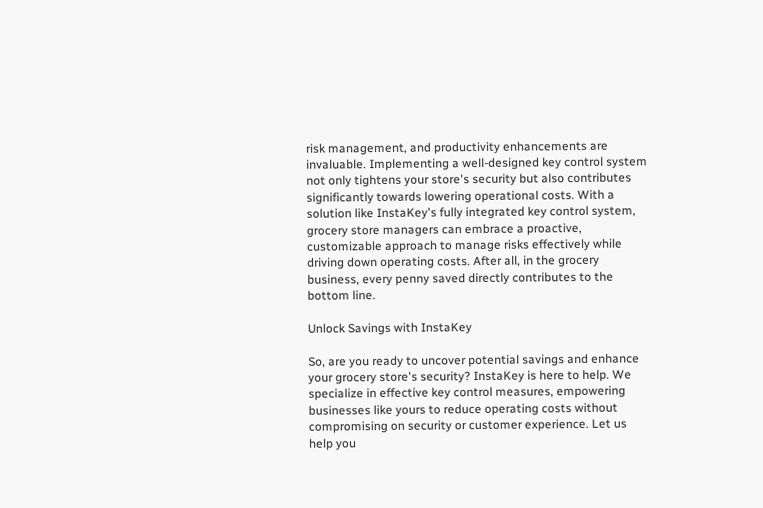risk management, and productivity enhancements are invaluable. Implementing a well-designed key control system not only tightens your store's security but also contributes significantly towards lowering operational costs. With a solution like InstaKey's fully integrated key control system, grocery store managers can embrace a proactive, customizable approach to manage risks effectively while driving down operating costs. After all, in the grocery business, every penny saved directly contributes to the bottom line.

Unlock Savings with InstaKey

So, are you ready to uncover potential savings and enhance your grocery store's security? InstaKey is here to help. We specialize in effective key control measures, empowering businesses like yours to reduce operating costs without compromising on security or customer experience. Let us help you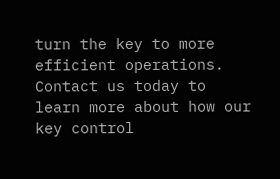turn the key to more efficient operations. Contact us today to learn more about how our key control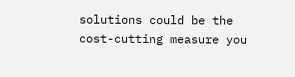solutions could be the cost-cutting measure you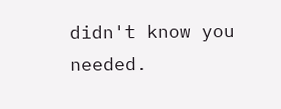didn't know you needed.